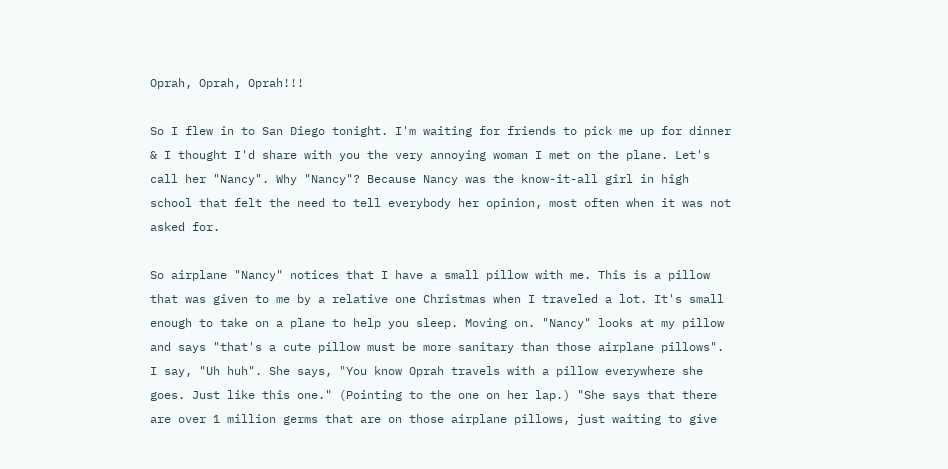Oprah, Oprah, Oprah!!!

So I flew in to San Diego tonight. I'm waiting for friends to pick me up for dinner & I thought I'd share with you the very annoying woman I met on the plane. Let's call her "Nancy". Why "Nancy"? Because Nancy was the know-it-all girl in high school that felt the need to tell everybody her opinion, most often when it was not asked for.

So airplane "Nancy" notices that I have a small pillow with me. This is a pillow that was given to me by a relative one Christmas when I traveled a lot. It's small enough to take on a plane to help you sleep. Moving on. "Nancy" looks at my pillow and says "that's a cute pillow must be more sanitary than those airplane pillows". I say, "Uh huh". She says, "You know Oprah travels with a pillow everywhere she goes. Just like this one." (Pointing to the one on her lap.) "She says that there are over 1 million germs that are on those airplane pillows, just waiting to give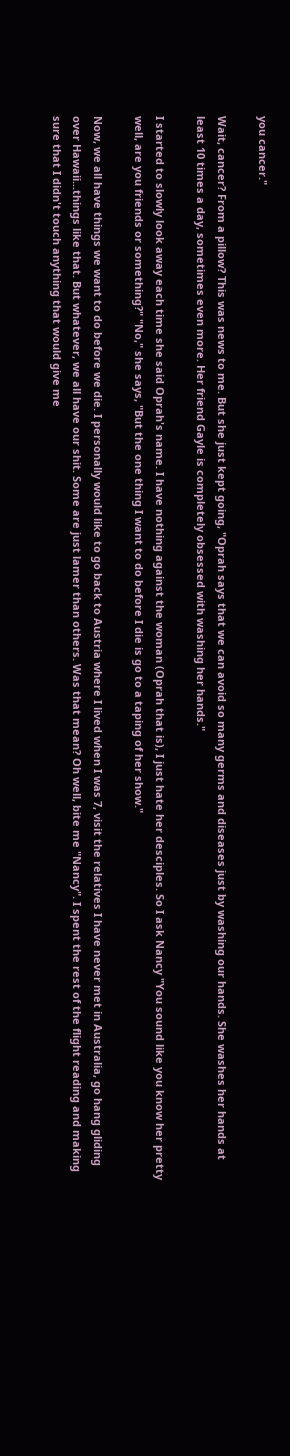you cancer."

Wait, cancer? From a pillow? This was news to me. But she just kept going, "Oprah says that we can avoid so many germs and diseases just by washing our hands. She washes her hands at least 10 times a day, sometimes even more. Her friend Gayle is completely obsessed with washing her hands."

I started to slowly look away each time she said Oprah's name. I have nothing against the woman (Oprah that is), I just hate her desciples. So I ask Nancy "You sound like you know her pretty well, are you friends or something?" "No," she says, "But the one thing I want to do before I die is go to a taping of her show."

Now, we all have things we want to do before we die. I personally would like to go back to Austria where I lived when I was 7, visit the relatives I have never met in Australia, go hang gliding over Hawaii...things like that. But whatever, we all have our shit. Some are just lamer than others. Was that mean? Oh well, bite me "Nancy". I spent the rest of the flight reading and making sure that I didn't touch anything that would give me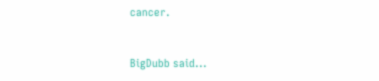cancer.


BigDubb said...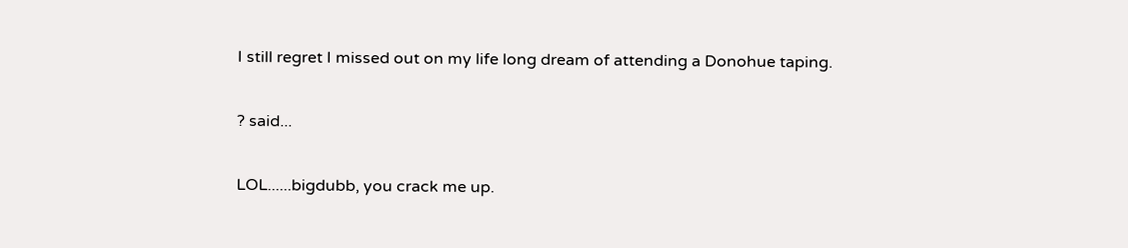I still regret I missed out on my life long dream of attending a Donohue taping.

? said...

LOL......bigdubb, you crack me up.